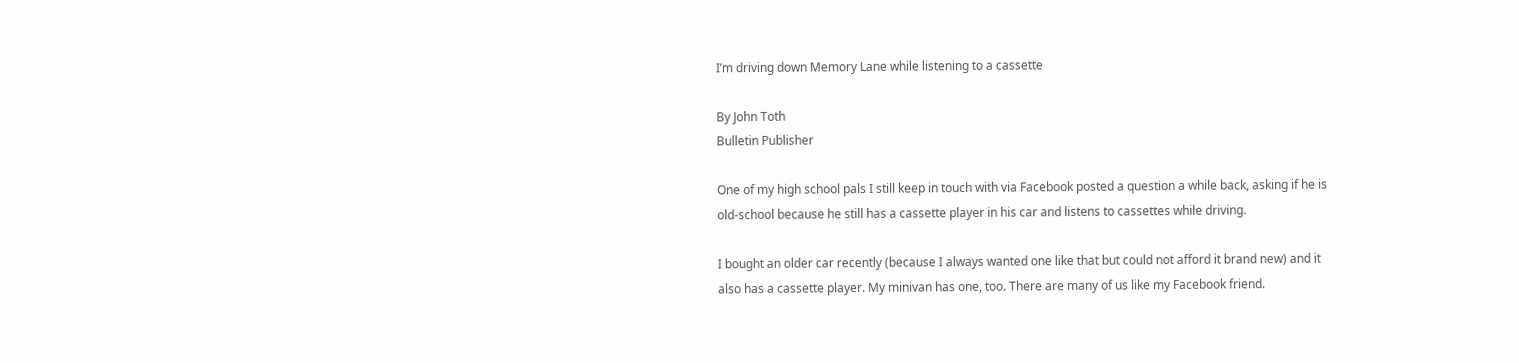I’m driving down Memory Lane while listening to a cassette

By John Toth
Bulletin Publisher

One of my high school pals I still keep in touch with via Facebook posted a question a while back, asking if he is old-school because he still has a cassette player in his car and listens to cassettes while driving.

I bought an older car recently (because I always wanted one like that but could not afford it brand new) and it also has a cassette player. My minivan has one, too. There are many of us like my Facebook friend.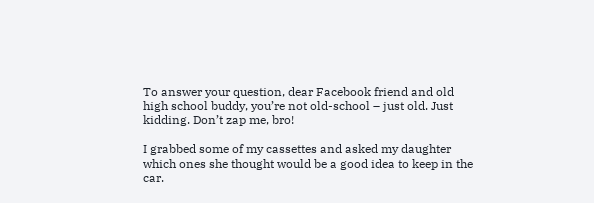To answer your question, dear Facebook friend and old high school buddy, you’re not old-school – just old. Just kidding. Don’t zap me, bro!

I grabbed some of my cassettes and asked my daughter which ones she thought would be a good idea to keep in the car.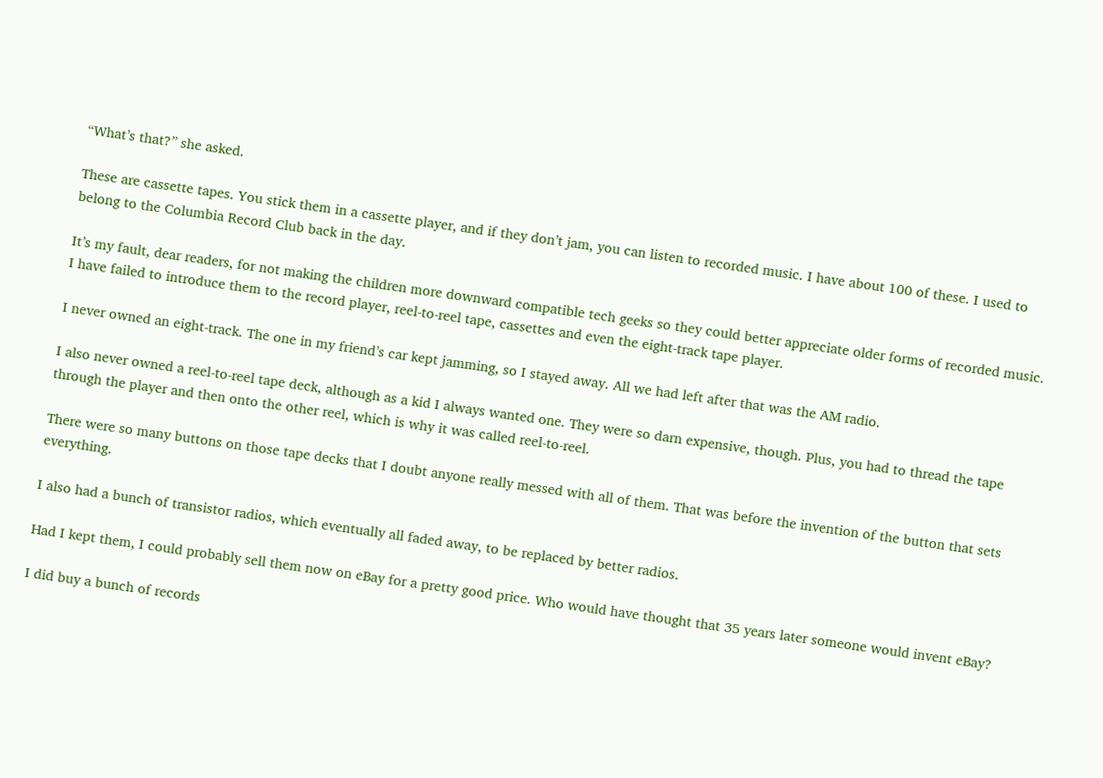“What’s that?” she asked.

These are cassette tapes. You stick them in a cassette player, and if they don’t jam, you can listen to recorded music. I have about 100 of these. I used to belong to the Columbia Record Club back in the day.

It’s my fault, dear readers, for not making the children more downward compatible tech geeks so they could better appreciate older forms of recorded music. I have failed to introduce them to the record player, reel-to-reel tape, cassettes and even the eight-track tape player.

I never owned an eight-track. The one in my friend’s car kept jamming, so I stayed away. All we had left after that was the AM radio.

I also never owned a reel-to-reel tape deck, although as a kid I always wanted one. They were so darn expensive, though. Plus, you had to thread the tape through the player and then onto the other reel, which is why it was called reel-to-reel.

There were so many buttons on those tape decks that I doubt anyone really messed with all of them. That was before the invention of the button that sets everything.

I also had a bunch of transistor radios, which eventually all faded away, to be replaced by better radios.

Had I kept them, I could probably sell them now on eBay for a pretty good price. Who would have thought that 35 years later someone would invent eBay?

I did buy a bunch of records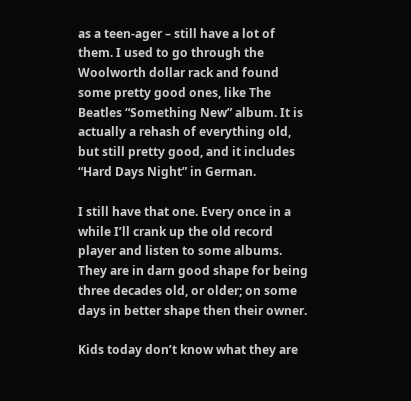as a teen-ager – still have a lot of them. I used to go through the Woolworth dollar rack and found some pretty good ones, like The Beatles “Something New” album. It is actually a rehash of everything old, but still pretty good, and it includes “Hard Days Night” in German.

I still have that one. Every once in a while I’ll crank up the old record player and listen to some albums.
They are in darn good shape for being three decades old, or older; on some days in better shape then their owner.

Kids today don’t know what they are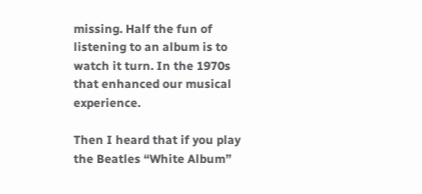missing. Half the fun of listening to an album is to watch it turn. In the 1970s that enhanced our musical experience.

Then I heard that if you play the Beatles “White Album”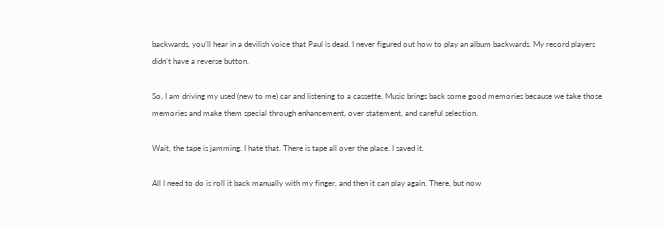backwards, you’ll hear in a devilish voice that Paul is dead. I never figured out how to play an album backwards. My record players didn’t have a reverse button.

So, I am driving my used (new to me) car and listening to a cassette. Music brings back some good memories because we take those memories and make them special through enhancement, over statement, and careful selection.

Wait, the tape is jamming. I hate that. There is tape all over the place. I saved it.

All I need to do is roll it back manually with my finger, and then it can play again. There, but now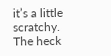it’s a little scratchy. The heck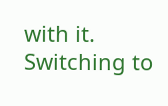with it. Switching to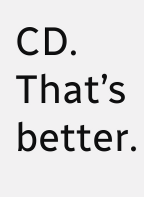CD. That’s better.